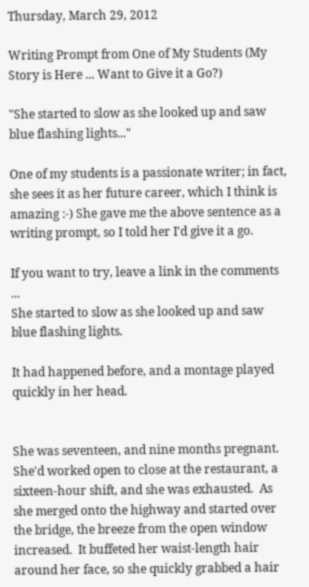Thursday, March 29, 2012

Writing Prompt from One of My Students (My Story is Here ... Want to Give it a Go?)

"She started to slow as she looked up and saw blue flashing lights..."

One of my students is a passionate writer; in fact, she sees it as her future career, which I think is amazing :-) She gave me the above sentence as a writing prompt, so I told her I'd give it a go.

If you want to try, leave a link in the comments ...
She started to slow as she looked up and saw blue flashing lights.

It had happened before, and a montage played quickly in her head.


She was seventeen, and nine months pregnant.  She'd worked open to close at the restaurant, a sixteen-hour shift, and she was exhausted.  As she merged onto the highway and started over the bridge, the breeze from the open window increased.  It buffeted her waist-length hair around her face, so she quickly grabbed a hair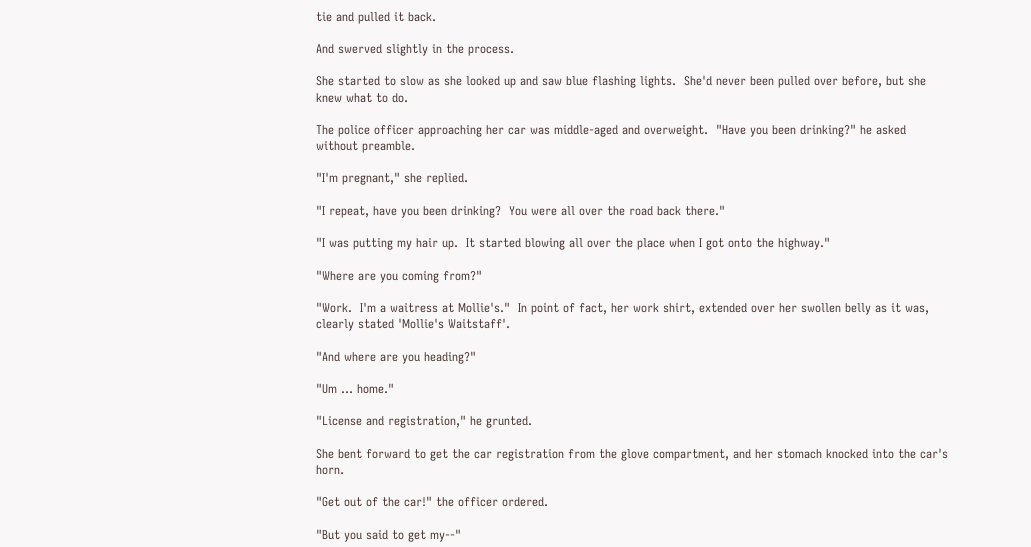tie and pulled it back.

And swerved slightly in the process.

She started to slow as she looked up and saw blue flashing lights.  She'd never been pulled over before, but she knew what to do.

The police officer approaching her car was middle-aged and overweight.  "Have you been drinking?" he asked without preamble.

"I'm pregnant," she replied.

"I repeat, have you been drinking?  You were all over the road back there."

"I was putting my hair up.  It started blowing all over the place when I got onto the highway."

"Where are you coming from?"

"Work.  I'm a waitress at Mollie's."  In point of fact, her work shirt, extended over her swollen belly as it was, clearly stated 'Mollie's Waitstaff'.

"And where are you heading?"

"Um ... home."

"License and registration," he grunted.

She bent forward to get the car registration from the glove compartment, and her stomach knocked into the car's horn.

"Get out of the car!" the officer ordered.

"But you said to get my--"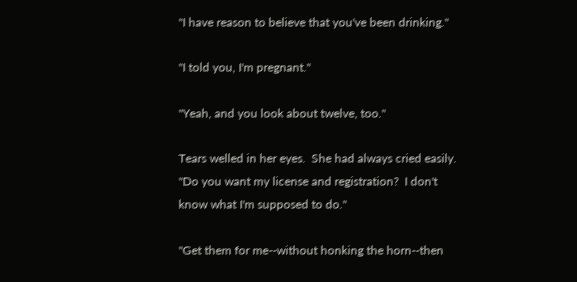"I have reason to believe that you've been drinking."

"I told you, I'm pregnant."

"Yeah, and you look about twelve, too."

Tears welled in her eyes.  She had always cried easily.  "Do you want my license and registration?  I don't know what I'm supposed to do."

"Get them for me--without honking the horn--then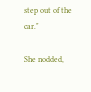step out of the car."

She nodded,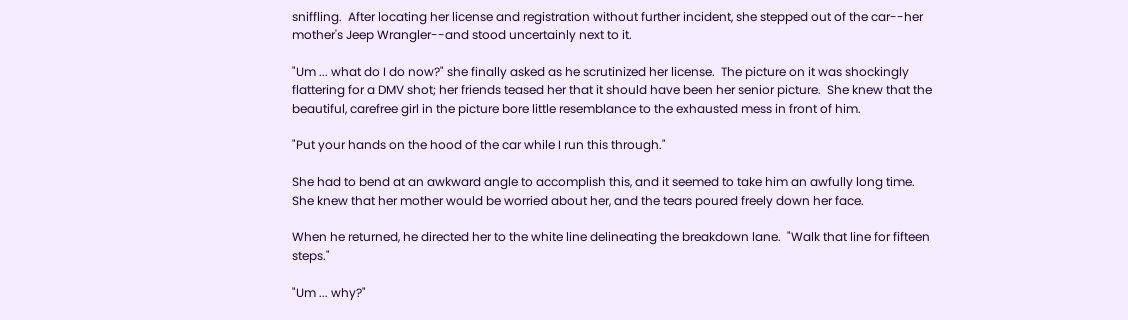sniffling.  After locating her license and registration without further incident, she stepped out of the car--her mother's Jeep Wrangler--and stood uncertainly next to it.

"Um ... what do I do now?" she finally asked as he scrutinized her license.  The picture on it was shockingly flattering for a DMV shot; her friends teased her that it should have been her senior picture.  She knew that the beautiful, carefree girl in the picture bore little resemblance to the exhausted mess in front of him.

"Put your hands on the hood of the car while I run this through."

She had to bend at an awkward angle to accomplish this, and it seemed to take him an awfully long time.  She knew that her mother would be worried about her, and the tears poured freely down her face.

When he returned, he directed her to the white line delineating the breakdown lane.  "Walk that line for fifteen steps."

"Um ... why?"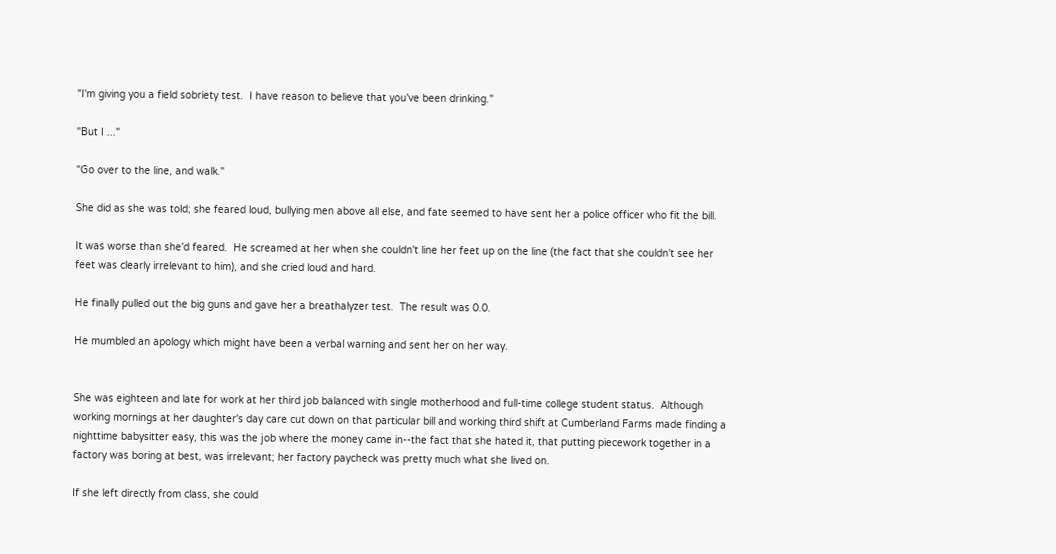"I'm giving you a field sobriety test.  I have reason to believe that you've been drinking."

"But I ..."

"Go over to the line, and walk."

She did as she was told; she feared loud, bullying men above all else, and fate seemed to have sent her a police officer who fit the bill.

It was worse than she'd feared.  He screamed at her when she couldn't line her feet up on the line (the fact that she couldn't see her feet was clearly irrelevant to him), and she cried loud and hard.

He finally pulled out the big guns and gave her a breathalyzer test.  The result was 0.0.

He mumbled an apology which might have been a verbal warning and sent her on her way.


She was eighteen and late for work at her third job balanced with single motherhood and full-time college student status.  Although working mornings at her daughter's day care cut down on that particular bill and working third shift at Cumberland Farms made finding a nighttime babysitter easy, this was the job where the money came in--the fact that she hated it, that putting piecework together in a factory was boring at best, was irrelevant; her factory paycheck was pretty much what she lived on.

If she left directly from class, she could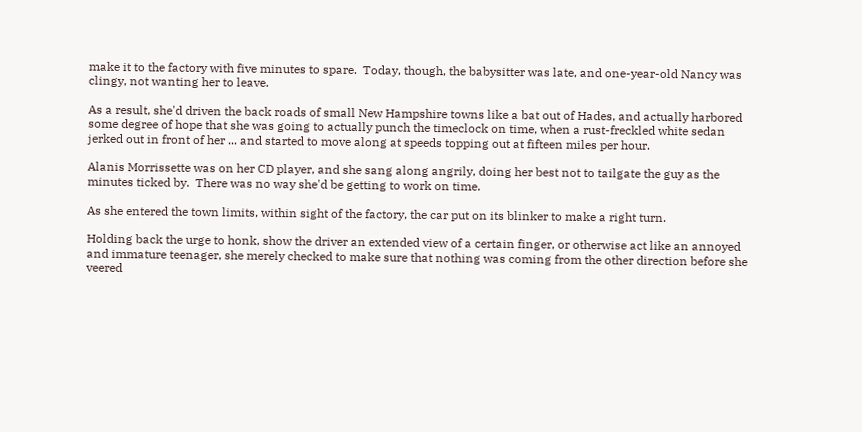make it to the factory with five minutes to spare.  Today, though, the babysitter was late, and one-year-old Nancy was clingy, not wanting her to leave.

As a result, she'd driven the back roads of small New Hampshire towns like a bat out of Hades, and actually harbored some degree of hope that she was going to actually punch the timeclock on time, when a rust-freckled white sedan jerked out in front of her ... and started to move along at speeds topping out at fifteen miles per hour.

Alanis Morrissette was on her CD player, and she sang along angrily, doing her best not to tailgate the guy as the minutes ticked by.  There was no way she'd be getting to work on time.

As she entered the town limits, within sight of the factory, the car put on its blinker to make a right turn.

Holding back the urge to honk, show the driver an extended view of a certain finger, or otherwise act like an annoyed and immature teenager, she merely checked to make sure that nothing was coming from the other direction before she veered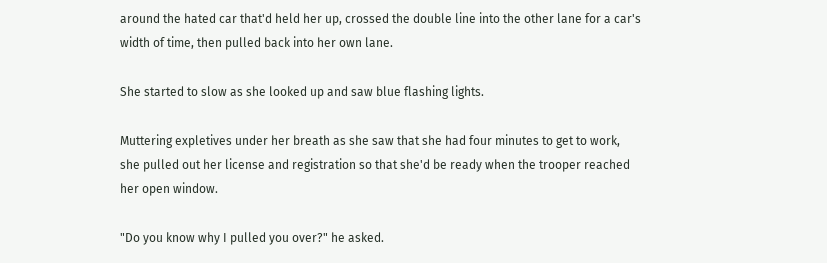around the hated car that'd held her up, crossed the double line into the other lane for a car's width of time, then pulled back into her own lane.

She started to slow as she looked up and saw blue flashing lights.

Muttering expletives under her breath as she saw that she had four minutes to get to work, she pulled out her license and registration so that she'd be ready when the trooper reached her open window.

"Do you know why I pulled you over?" he asked.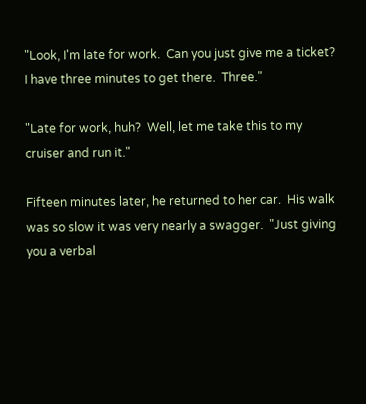"Look, I'm late for work.  Can you just give me a ticket?  I have three minutes to get there.  Three."

"Late for work, huh?  Well, let me take this to my cruiser and run it."

Fifteen minutes later, he returned to her car.  His walk was so slow it was very nearly a swagger.  "Just giving you a verbal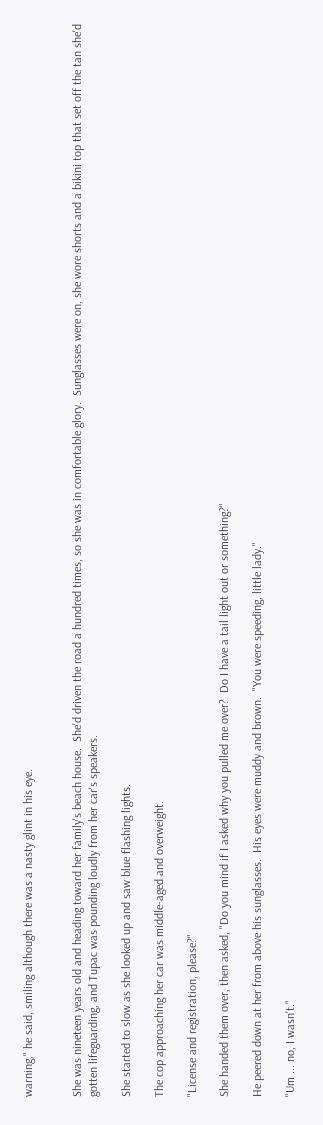warning," he said, smiling although there was a nasty glint in his eye.


She was nineteen years old and heading toward her family's beach house.  She'd driven the road a hundred times, so she was in comfortable glory.  Sunglasses were on, she wore shorts and a bikini top that set off the tan she'd gotten lifeguarding, and Tupac was pounding loudly from her car's speakers.

She started to slow as she looked up and saw blue flashing lights.

The cop approaching her car was middle-aged and overweight.

"License and registration, please?"

She handed them over, then asked, "Do you mind if I asked why you pulled me over?  Do I have a tail light out or something?"

He peered down at her from above his sunglasses.  His eyes were muddy and brown.  "You were speeding, little lady."

"Um ... no, I wasn't."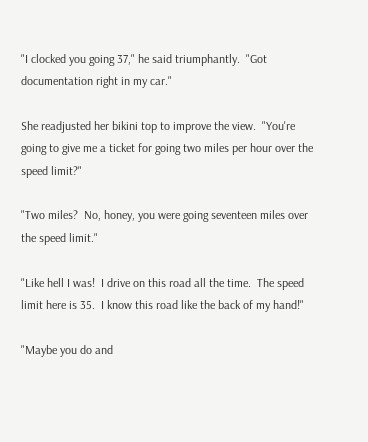"I clocked you going 37," he said triumphantly.  "Got documentation right in my car."

She readjusted her bikini top to improve the view.  "You're going to give me a ticket for going two miles per hour over the speed limit?"

"Two miles?  No, honey, you were going seventeen miles over the speed limit."

"Like hell I was!  I drive on this road all the time.  The speed limit here is 35.  I know this road like the back of my hand!"

"Maybe you do and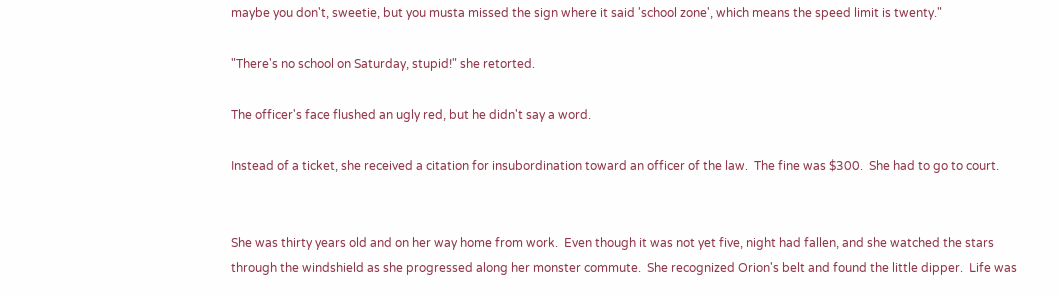maybe you don't, sweetie, but you musta missed the sign where it said 'school zone', which means the speed limit is twenty."

"There's no school on Saturday, stupid!" she retorted.

The officer's face flushed an ugly red, but he didn't say a word.

Instead of a ticket, she received a citation for insubordination toward an officer of the law.  The fine was $300.  She had to go to court.


She was thirty years old and on her way home from work.  Even though it was not yet five, night had fallen, and she watched the stars through the windshield as she progressed along her monster commute.  She recognized Orion's belt and found the little dipper.  Life was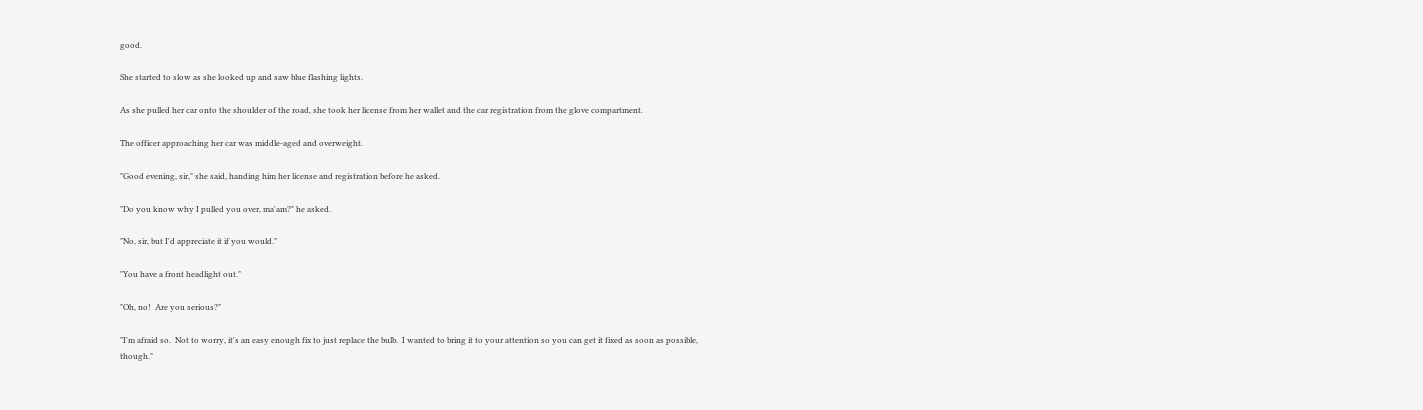good.

She started to slow as she looked up and saw blue flashing lights.

As she pulled her car onto the shoulder of the road, she took her license from her wallet and the car registration from the glove compartment.

The officer approaching her car was middle-aged and overweight.

"Good evening, sir," she said, handing him her license and registration before he asked.

"Do you know why I pulled you over, ma'am?" he asked.

"No, sir, but I'd appreciate it if you would."

"You have a front headlight out."

"Oh, no!  Are you serious?"

"I'm afraid so.  Not to worry, it's an easy enough fix to just replace the bulb.  I wanted to bring it to your attention so you can get it fixed as soon as possible, though."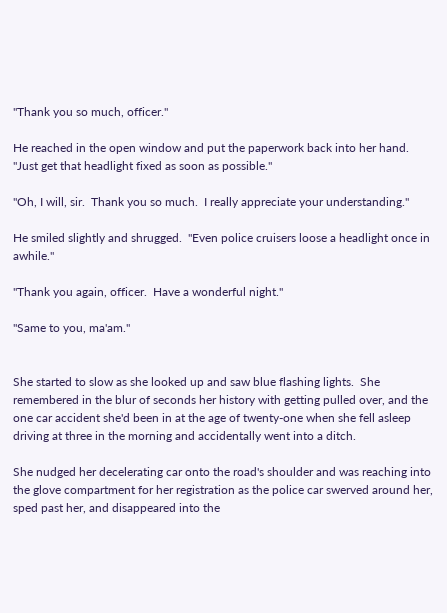"Thank you so much, officer."

He reached in the open window and put the paperwork back into her hand.  "Just get that headlight fixed as soon as possible."

"Oh, I will, sir.  Thank you so much.  I really appreciate your understanding."

He smiled slightly and shrugged.  "Even police cruisers loose a headlight once in awhile."

"Thank you again, officer.  Have a wonderful night."

"Same to you, ma'am."


She started to slow as she looked up and saw blue flashing lights.  She remembered in the blur of seconds her history with getting pulled over, and the one car accident she'd been in at the age of twenty-one when she fell asleep driving at three in the morning and accidentally went into a ditch.

She nudged her decelerating car onto the road's shoulder and was reaching into the glove compartment for her registration as the police car swerved around her, sped past her, and disappeared into the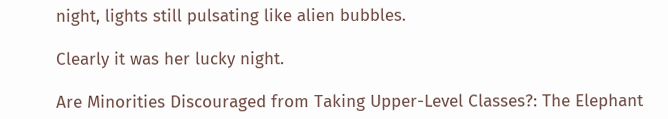night, lights still pulsating like alien bubbles.

Clearly it was her lucky night.

Are Minorities Discouraged from Taking Upper-Level Classes?: The Elephant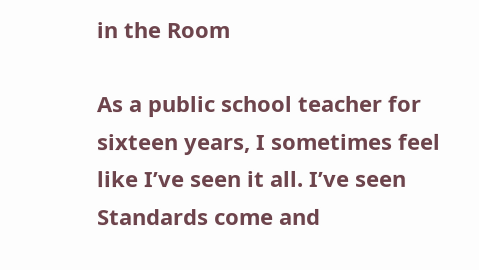in the Room

As a public school teacher for sixteen years, I sometimes feel like I’ve seen it all. I’ve seen Standards come and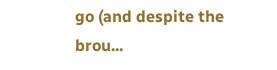go (and despite the brou...